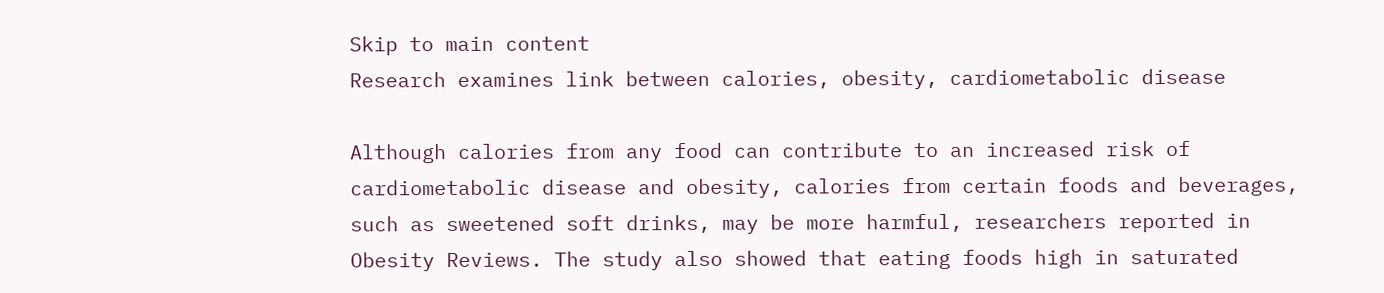Skip to main content
Research examines link between calories, obesity, cardiometabolic disease

Although calories from any food can contribute to an increased risk of cardiometabolic disease and obesity, calories from certain foods and beverages, such as sweetened soft drinks, may be more harmful, researchers reported in Obesity Reviews. The study also showed that eating foods high in saturated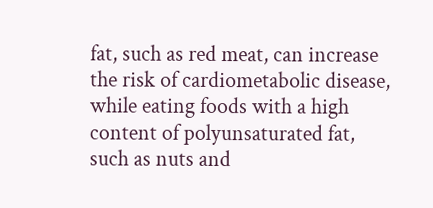fat, such as red meat, can increase the risk of cardiometabolic disease, while eating foods with a high content of polyunsaturated fat, such as nuts and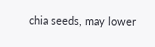chia seeds, may lower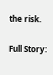the risk.

Full Story: